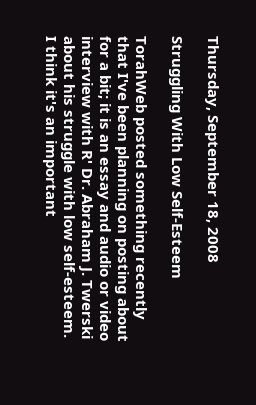Thursday, September 18, 2008

Struggling With Low Self-Esteem

TorahWeb posted something recently that I've been planning on posting about for a bit; it is an essay and audio or video interview with R' Dr. Abraham J. Twerski about his struggle with low self-esteem. I think it's an important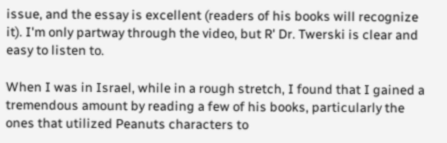issue, and the essay is excellent (readers of his books will recognize it). I'm only partway through the video, but R' Dr. Twerski is clear and easy to listen to.

When I was in Israel, while in a rough stretch, I found that I gained a tremendous amount by reading a few of his books, particularly the ones that utilized Peanuts characters to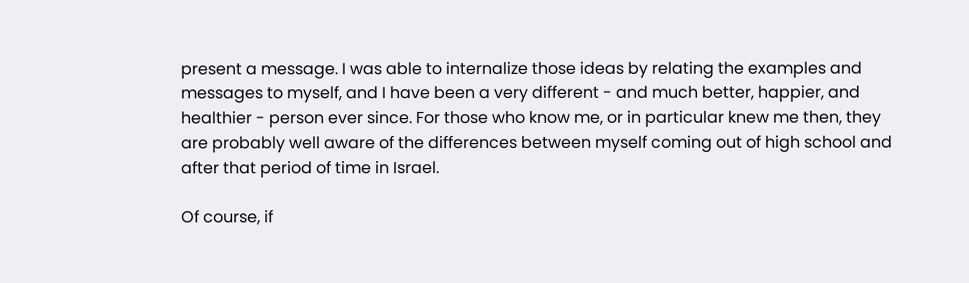present a message. I was able to internalize those ideas by relating the examples and messages to myself, and I have been a very different - and much better, happier, and healthier - person ever since. For those who know me, or in particular knew me then, they are probably well aware of the differences between myself coming out of high school and after that period of time in Israel.

Of course, if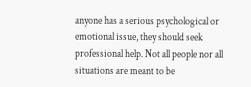anyone has a serious psychological or emotional issue, they should seek professional help. Not all people nor all situations are meant to be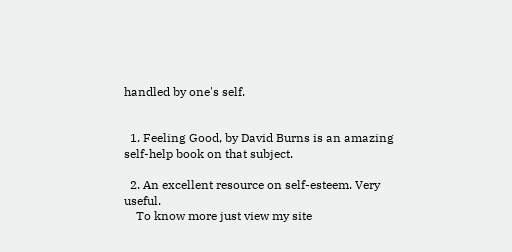handled by one's self.


  1. Feeling Good, by David Burns is an amazing self-help book on that subject.

  2. An excellent resource on self-esteem. Very useful.
    To know more just view my site